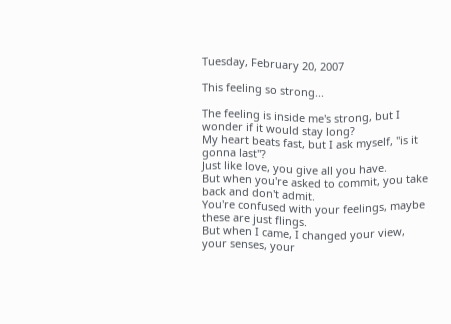Tuesday, February 20, 2007

This feeling so strong...

The feeling is inside me's strong, but I wonder if it would stay long?
My heart beats fast, but I ask myself, "is it gonna last"?
Just like love, you give all you have.
But when you're asked to commit, you take back and don't admit.
You're confused with your feelings, maybe these are just flings.
But when I came, I changed your view, your senses, your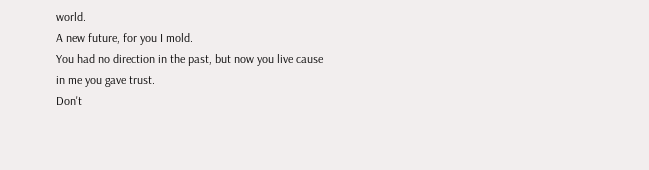world.
A new future, for you I mold.
You had no direction in the past, but now you live cause in me you gave trust.
Don't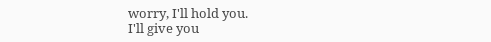worry, I'll hold you.
I'll give you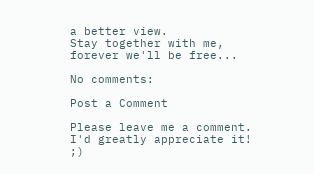a better view.
Stay together with me, forever we'll be free...

No comments:

Post a Comment

Please leave me a comment. I'd greatly appreciate it! ;)